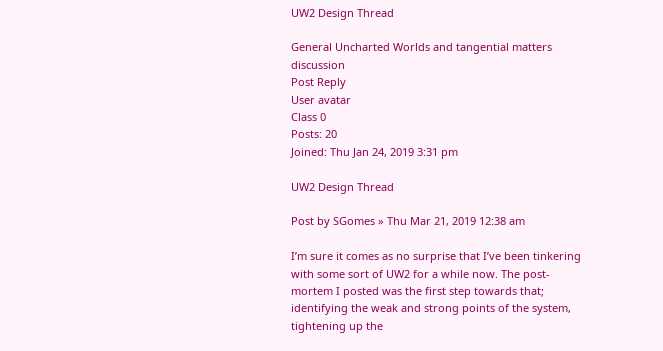UW2 Design Thread

General Uncharted Worlds and tangential matters discussion
Post Reply
User avatar
Class 0
Posts: 20
Joined: Thu Jan 24, 2019 3:31 pm

UW2 Design Thread

Post by SGomes » Thu Mar 21, 2019 12:38 am

I’m sure it comes as no surprise that I’ve been tinkering with some sort of UW2 for a while now. The post-mortem I posted was the first step towards that; identifying the weak and strong points of the system, tightening up the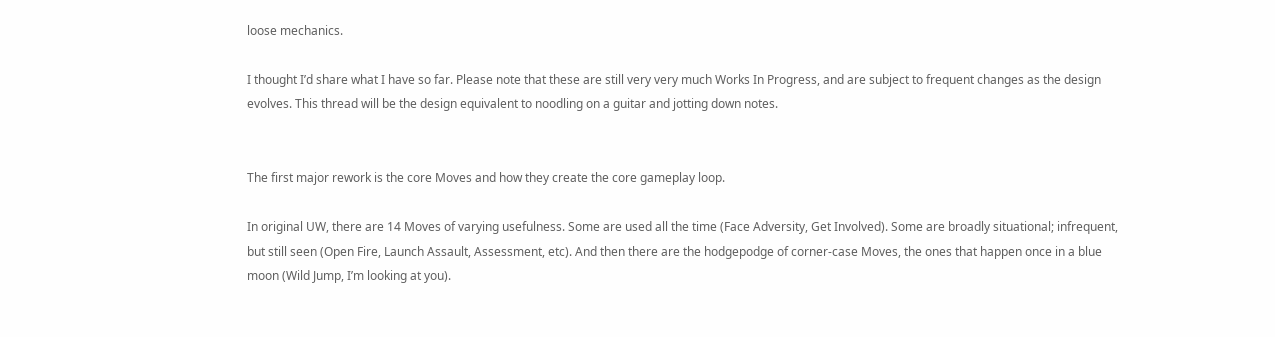loose mechanics.

I thought I’d share what I have so far. Please note that these are still very very much Works In Progress, and are subject to frequent changes as the design evolves. This thread will be the design equivalent to noodling on a guitar and jotting down notes.


The first major rework is the core Moves and how they create the core gameplay loop.

In original UW, there are 14 Moves of varying usefulness. Some are used all the time (Face Adversity, Get Involved). Some are broadly situational; infrequent, but still seen (Open Fire, Launch Assault, Assessment, etc). And then there are the hodgepodge of corner-case Moves, the ones that happen once in a blue moon (Wild Jump, I’m looking at you).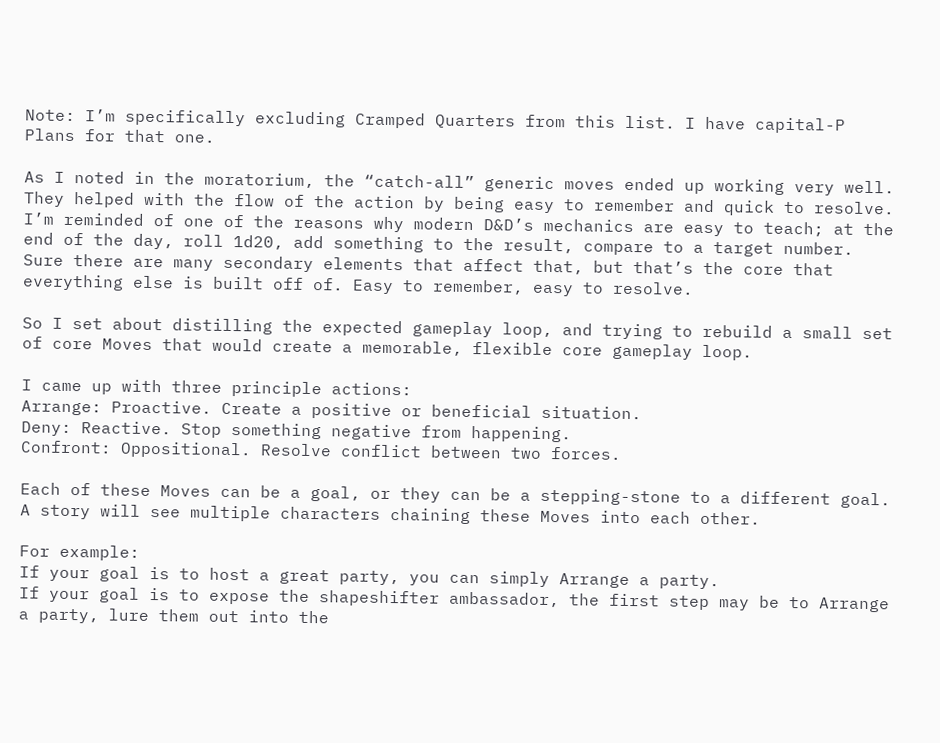Note: I’m specifically excluding Cramped Quarters from this list. I have capital-P Plans for that one.

As I noted in the moratorium, the “catch-all” generic moves ended up working very well. They helped with the flow of the action by being easy to remember and quick to resolve. I’m reminded of one of the reasons why modern D&D’s mechanics are easy to teach; at the end of the day, roll 1d20, add something to the result, compare to a target number. Sure there are many secondary elements that affect that, but that’s the core that everything else is built off of. Easy to remember, easy to resolve.

So I set about distilling the expected gameplay loop, and trying to rebuild a small set of core Moves that would create a memorable, flexible core gameplay loop.

I came up with three principle actions:
Arrange: Proactive. Create a positive or beneficial situation.
Deny: Reactive. Stop something negative from happening.
Confront: Oppositional. Resolve conflict between two forces.

Each of these Moves can be a goal, or they can be a stepping-stone to a different goal. A story will see multiple characters chaining these Moves into each other.

For example:
If your goal is to host a great party, you can simply Arrange a party.
If your goal is to expose the shapeshifter ambassador, the first step may be to Arrange a party, lure them out into the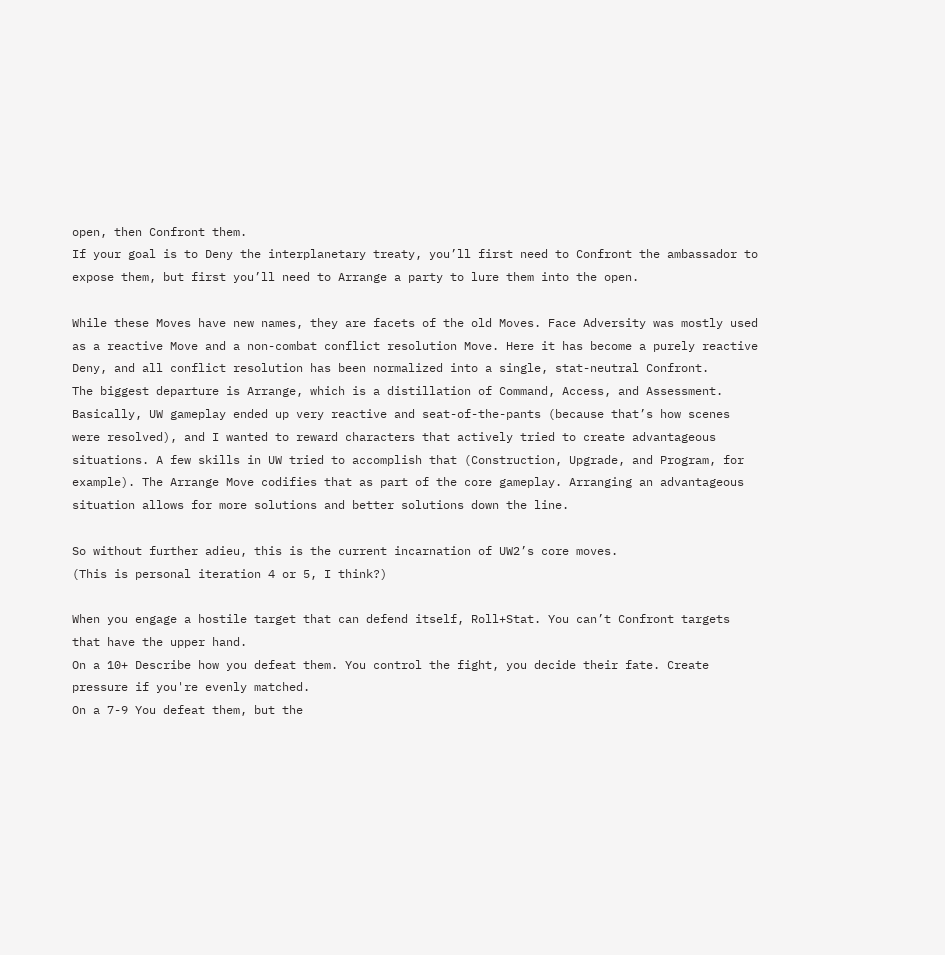open, then Confront them.
If your goal is to Deny the interplanetary treaty, you’ll first need to Confront the ambassador to expose them, but first you’ll need to Arrange a party to lure them into the open.

While these Moves have new names, they are facets of the old Moves. Face Adversity was mostly used as a reactive Move and a non-combat conflict resolution Move. Here it has become a purely reactive Deny, and all conflict resolution has been normalized into a single, stat-neutral Confront.
The biggest departure is Arrange, which is a distillation of Command, Access, and Assessment. Basically, UW gameplay ended up very reactive and seat-of-the-pants (because that’s how scenes were resolved), and I wanted to reward characters that actively tried to create advantageous situations. A few skills in UW tried to accomplish that (Construction, Upgrade, and Program, for example). The Arrange Move codifies that as part of the core gameplay. Arranging an advantageous situation allows for more solutions and better solutions down the line.

So without further adieu, this is the current incarnation of UW2’s core moves.
(This is personal iteration 4 or 5, I think?)

When you engage a hostile target that can defend itself, Roll+Stat. You can’t Confront targets that have the upper hand.
On a 10+ Describe how you defeat them. You control the fight, you decide their fate. Create pressure if you're evenly matched.
On a 7-9 You defeat them, but the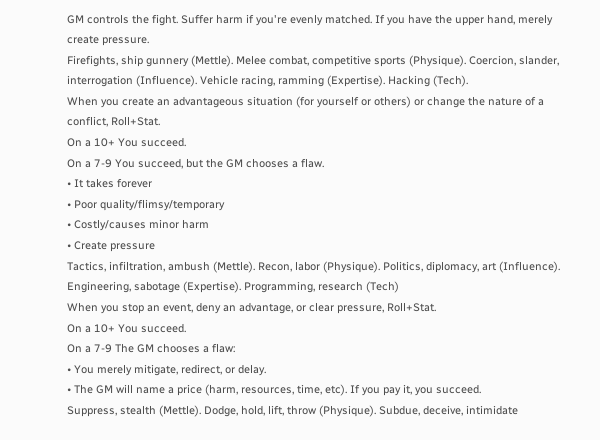GM controls the fight. Suffer harm if you're evenly matched. If you have the upper hand, merely create pressure.
Firefights, ship gunnery (Mettle). Melee combat, competitive sports (Physique). Coercion, slander, interrogation (Influence). Vehicle racing, ramming (Expertise). Hacking (Tech).
When you create an advantageous situation (for yourself or others) or change the nature of a conflict, Roll+Stat.
On a 10+ You succeed.
On a 7-9 You succeed, but the GM chooses a flaw.
• It takes forever
• Poor quality/flimsy/temporary
• Costly/causes minor harm
• Create pressure
Tactics, infiltration, ambush (Mettle). Recon, labor (Physique). Politics, diplomacy, art (Influence). Engineering, sabotage (Expertise). Programming, research (Tech)
When you stop an event, deny an advantage, or clear pressure, Roll+Stat.
On a 10+ You succeed.
On a 7-9 The GM chooses a flaw:
• You merely mitigate, redirect, or delay.
• The GM will name a price (harm, resources, time, etc). If you pay it, you succeed.
Suppress, stealth (Mettle). Dodge, hold, lift, throw (Physique). Subdue, deceive, intimidate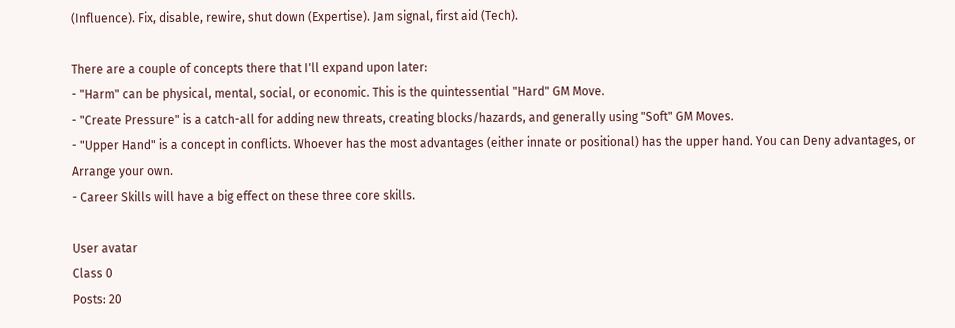(Influence). Fix, disable, rewire, shut down (Expertise). Jam signal, first aid (Tech).

There are a couple of concepts there that I'll expand upon later:
- "Harm" can be physical, mental, social, or economic. This is the quintessential "Hard" GM Move.
- "Create Pressure" is a catch-all for adding new threats, creating blocks/hazards, and generally using "Soft" GM Moves.
- "Upper Hand" is a concept in conflicts. Whoever has the most advantages (either innate or positional) has the upper hand. You can Deny advantages, or Arrange your own.
- Career Skills will have a big effect on these three core skills.

User avatar
Class 0
Posts: 20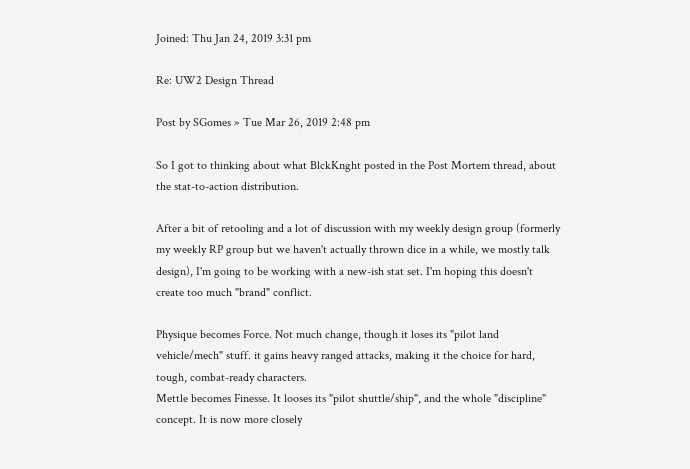Joined: Thu Jan 24, 2019 3:31 pm

Re: UW2 Design Thread

Post by SGomes » Tue Mar 26, 2019 2:48 pm

So I got to thinking about what BlckKnght posted in the Post Mortem thread, about the stat-to-action distribution.

After a bit of retooling and a lot of discussion with my weekly design group (formerly my weekly RP group but we haven't actually thrown dice in a while, we mostly talk design), I'm going to be working with a new-ish stat set. I'm hoping this doesn't create too much "brand" conflict.

Physique becomes Force. Not much change, though it loses its "pilot land vehicle/mech" stuff. it gains heavy ranged attacks, making it the choice for hard, tough, combat-ready characters.
Mettle becomes Finesse. It looses its "pilot shuttle/ship", and the whole "discipline" concept. It is now more closely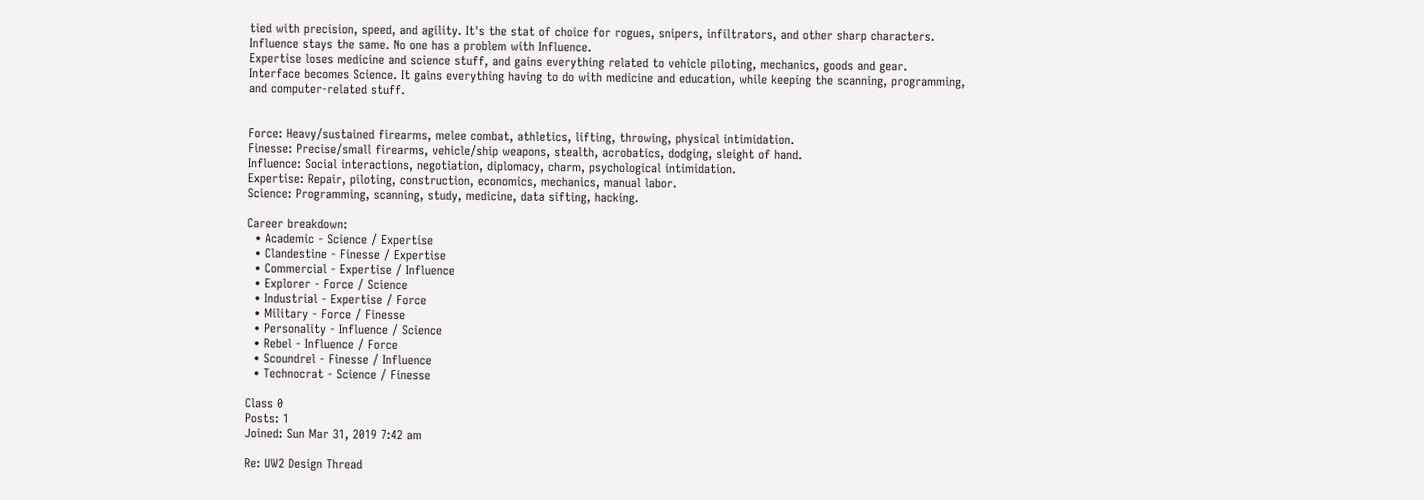tied with precision, speed, and agility. It's the stat of choice for rogues, snipers, infiltrators, and other sharp characters.
Influence stays the same. No one has a problem with Influence.
Expertise loses medicine and science stuff, and gains everything related to vehicle piloting, mechanics, goods and gear.
Interface becomes Science. It gains everything having to do with medicine and education, while keeping the scanning, programming, and computer-related stuff.


Force: Heavy/sustained firearms, melee combat, athletics, lifting, throwing, physical intimidation.
Finesse: Precise/small firearms, vehicle/ship weapons, stealth, acrobatics, dodging, sleight of hand.
Influence: Social interactions, negotiation, diplomacy, charm, psychological intimidation.
Expertise: Repair, piloting, construction, economics, mechanics, manual labor.
Science: Programming, scanning, study, medicine, data sifting, hacking.

Career breakdown:
  • Academic - Science / Expertise
  • Clandestine - Finesse / Expertise
  • Commercial - Expertise / Influence
  • Explorer - Force / Science
  • Industrial - Expertise / Force
  • Military - Force / Finesse
  • Personality - Influence / Science
  • Rebel - Influence / Force
  • Scoundrel - Finesse / Influence
  • Technocrat - Science / Finesse

Class 0
Posts: 1
Joined: Sun Mar 31, 2019 7:42 am

Re: UW2 Design Thread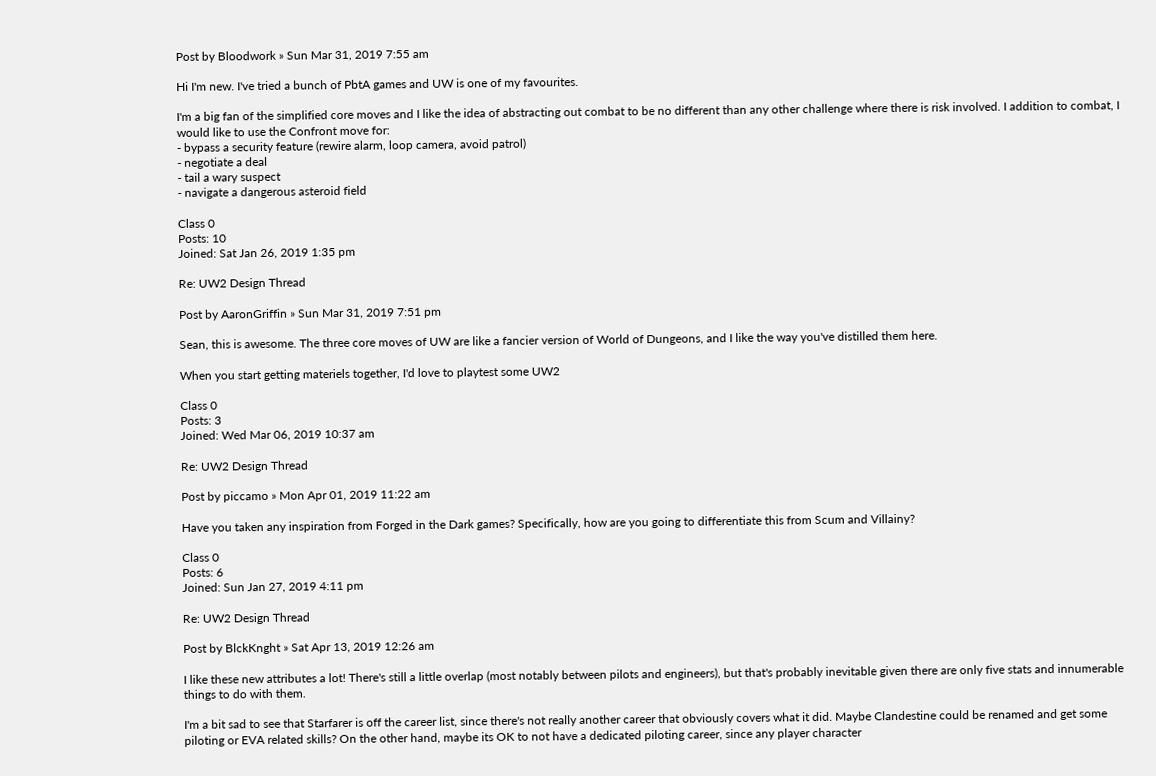Post by Bloodwork » Sun Mar 31, 2019 7:55 am

Hi I'm new. I've tried a bunch of PbtA games and UW is one of my favourites.

I'm a big fan of the simplified core moves and I like the idea of abstracting out combat to be no different than any other challenge where there is risk involved. I addition to combat, I would like to use the Confront move for:
- bypass a security feature (rewire alarm, loop camera, avoid patrol)
- negotiate a deal
- tail a wary suspect
- navigate a dangerous asteroid field

Class 0
Posts: 10
Joined: Sat Jan 26, 2019 1:35 pm

Re: UW2 Design Thread

Post by AaronGriffin » Sun Mar 31, 2019 7:51 pm

Sean, this is awesome. The three core moves of UW are like a fancier version of World of Dungeons, and I like the way you've distilled them here.

When you start getting materiels together, I'd love to playtest some UW2

Class 0
Posts: 3
Joined: Wed Mar 06, 2019 10:37 am

Re: UW2 Design Thread

Post by piccamo » Mon Apr 01, 2019 11:22 am

Have you taken any inspiration from Forged in the Dark games? Specifically, how are you going to differentiate this from Scum and Villainy?

Class 0
Posts: 6
Joined: Sun Jan 27, 2019 4:11 pm

Re: UW2 Design Thread

Post by BlckKnght » Sat Apr 13, 2019 12:26 am

I like these new attributes a lot! There's still a little overlap (most notably between pilots and engineers), but that's probably inevitable given there are only five stats and innumerable things to do with them.

I'm a bit sad to see that Starfarer is off the career list, since there's not really another career that obviously covers what it did. Maybe Clandestine could be renamed and get some piloting or EVA related skills? On the other hand, maybe its OK to not have a dedicated piloting career, since any player character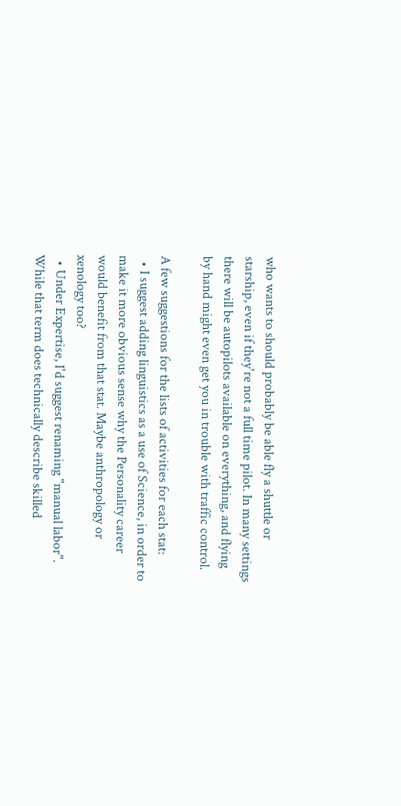who wants to should probably be able fly a shuttle or starship, even if they're not a full time pilot. In many settings there will be autopilots available on everything, and flying by hand might even get you in trouble with traffic control.

A few suggestions for the lists of activities for each stat:
  • I suggest adding linguistics as a use of Science, in order to make it more obvious sense why the Personality career would benefit from that stat. Maybe anthropology or xenology too?
  • Under Expertise, I'd suggest renaming "manual labor". While that term does technically describe skilled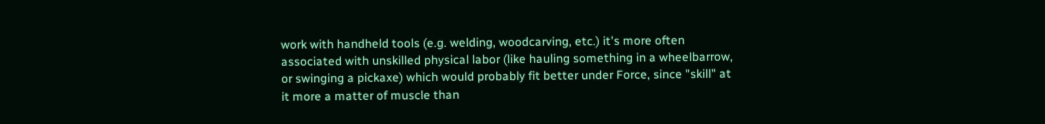work with handheld tools (e.g. welding, woodcarving, etc.) it's more often associated with unskilled physical labor (like hauling something in a wheelbarrow, or swinging a pickaxe) which would probably fit better under Force, since "skill" at it more a matter of muscle than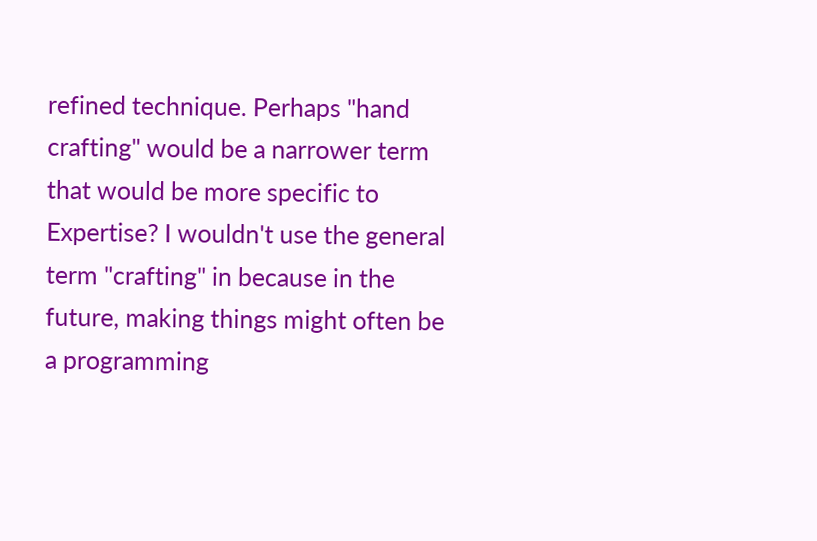refined technique. Perhaps "hand crafting" would be a narrower term that would be more specific to Expertise? I wouldn't use the general term "crafting" in because in the future, making things might often be a programming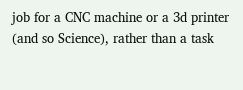job for a CNC machine or a 3d printer (and so Science), rather than a task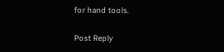for hand tools.

Post Reply